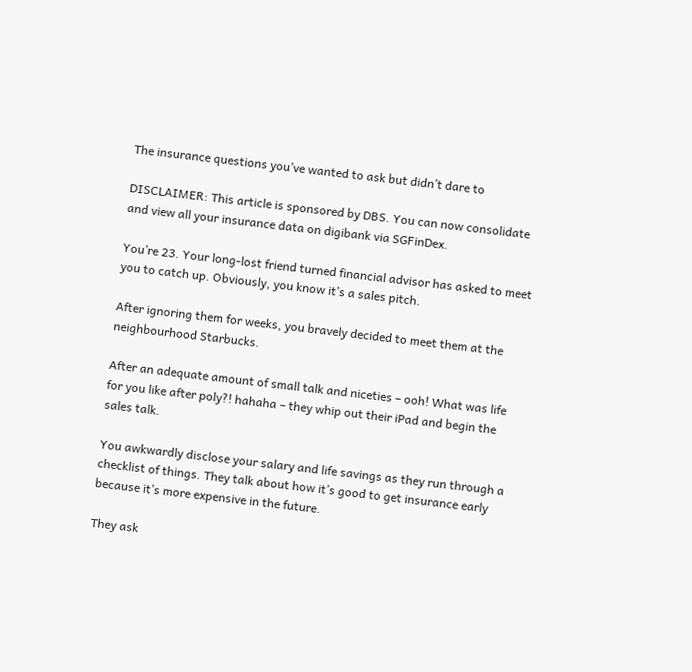The insurance questions you’ve wanted to ask but didn’t dare to

DISCLAIMER: This article is sponsored by DBS. You can now consolidate and view all your insurance data on digibank via SGFinDex.

You’re 23. Your long-lost friend turned financial advisor has asked to meet you to catch up. Obviously, you know it’s a sales pitch.

After ignoring them for weeks, you bravely decided to meet them at the neighbourhood Starbucks.

After an adequate amount of small talk and niceties – ooh! What was life for you like after poly?! hahaha – they whip out their iPad and begin the sales talk.

You awkwardly disclose your salary and life savings as they run through a checklist of things. They talk about how it’s good to get insurance early because it’s more expensive in the future.

They ask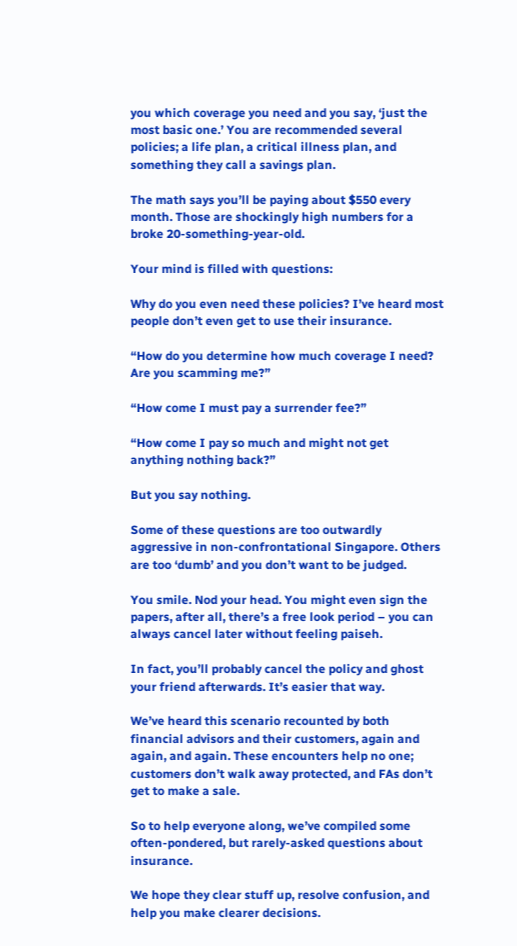you which coverage you need and you say, ‘just the most basic one.’ You are recommended several policies; a life plan, a critical illness plan, and something they call a savings plan.

The math says you’ll be paying about $550 every month. Those are shockingly high numbers for a broke 20-something-year-old.

Your mind is filled with questions:

Why do you even need these policies? I’ve heard most people don’t even get to use their insurance.

“How do you determine how much coverage I need? Are you scamming me?”

“How come I must pay a surrender fee?”

“How come I pay so much and might not get anything nothing back?”

But you say nothing.

Some of these questions are too outwardly aggressive in non-confrontational Singapore. Others are too ‘dumb’ and you don’t want to be judged.

You smile. Nod your head. You might even sign the papers, after all, there’s a free look period – you can always cancel later without feeling paiseh.

In fact, you’ll probably cancel the policy and ghost your friend afterwards. It’s easier that way.

We’ve heard this scenario recounted by both financial advisors and their customers, again and again, and again. These encounters help no one; customers don’t walk away protected, and FAs don’t get to make a sale.

So to help everyone along, we’ve compiled some often-pondered, but rarely-asked questions about insurance.

We hope they clear stuff up, resolve confusion, and help you make clearer decisions.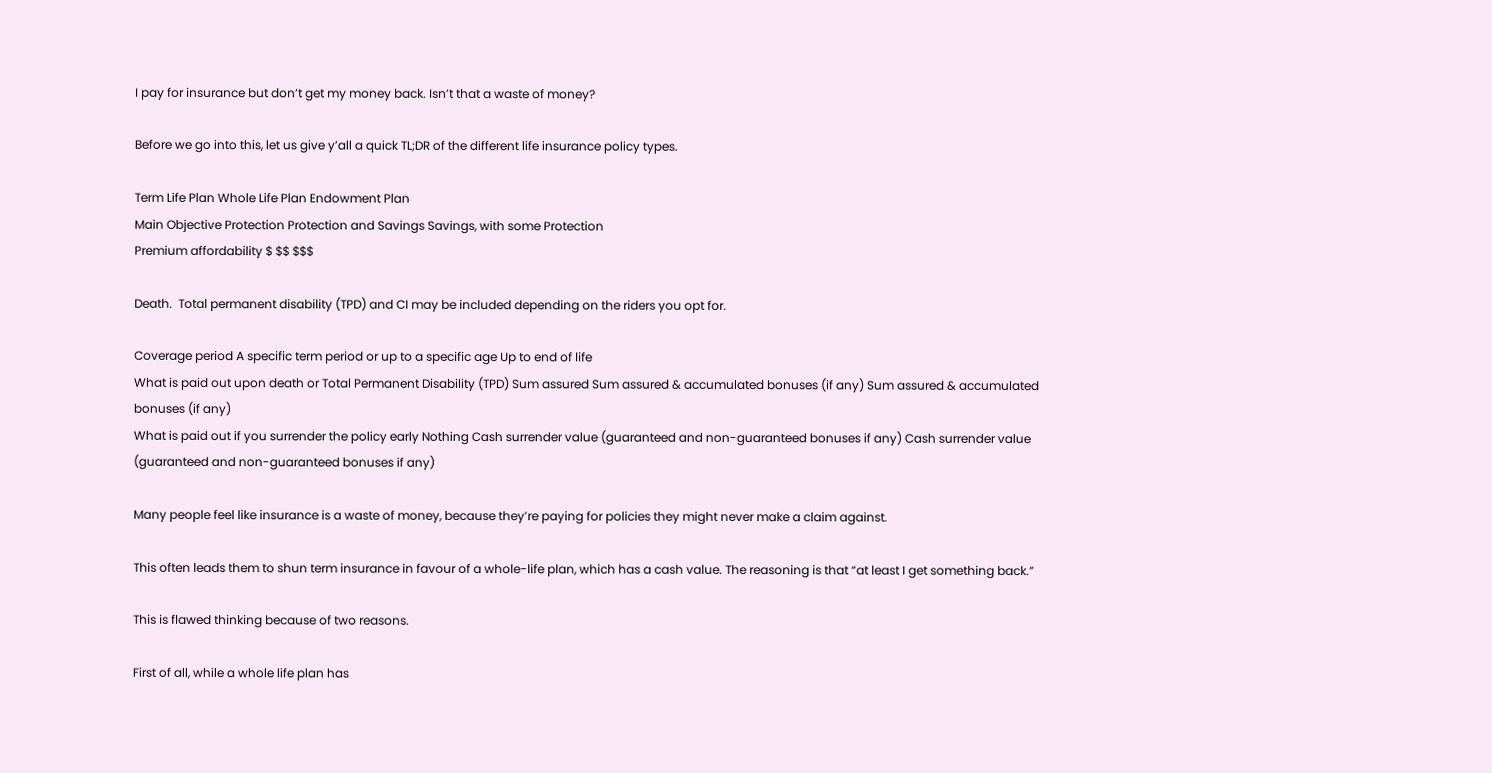I pay for insurance but don’t get my money back. Isn’t that a waste of money?

Before we go into this, let us give y’all a quick TL;DR of the different life insurance policy types.

Term Life Plan Whole Life Plan Endowment Plan
Main Objective Protection Protection and Savings Savings, with some Protection
Premium affordability $ $$ $$$

Death.  Total permanent disability (TPD) and CI may be included depending on the riders you opt for.

Coverage period A specific term period or up to a specific age Up to end of life
What is paid out upon death or Total Permanent Disability (TPD) Sum assured Sum assured & accumulated bonuses (if any) Sum assured & accumulated bonuses (if any)
What is paid out if you surrender the policy early Nothing Cash surrender value (guaranteed and non-guaranteed bonuses if any) Cash surrender value (guaranteed and non-guaranteed bonuses if any)

Many people feel like insurance is a waste of money, because they’re paying for policies they might never make a claim against.

This often leads them to shun term insurance in favour of a whole-life plan, which has a cash value. The reasoning is that “at least I get something back.”

This is flawed thinking because of two reasons.

First of all, while a whole life plan has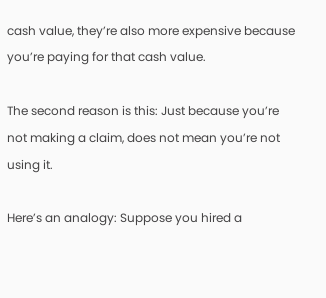cash value, they’re also more expensive because you’re paying for that cash value.

The second reason is this: Just because you’re not making a claim, does not mean you’re not using it.

Here’s an analogy: Suppose you hired a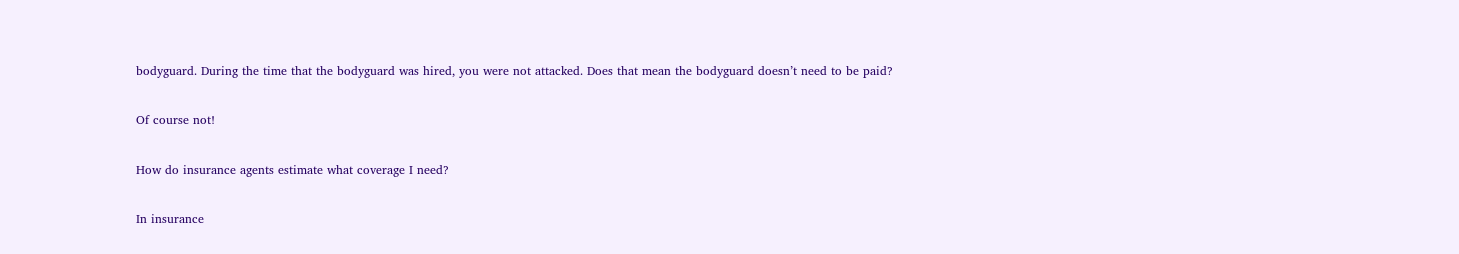bodyguard. During the time that the bodyguard was hired, you were not attacked. Does that mean the bodyguard doesn’t need to be paid?

Of course not!

How do insurance agents estimate what coverage I need?

In insurance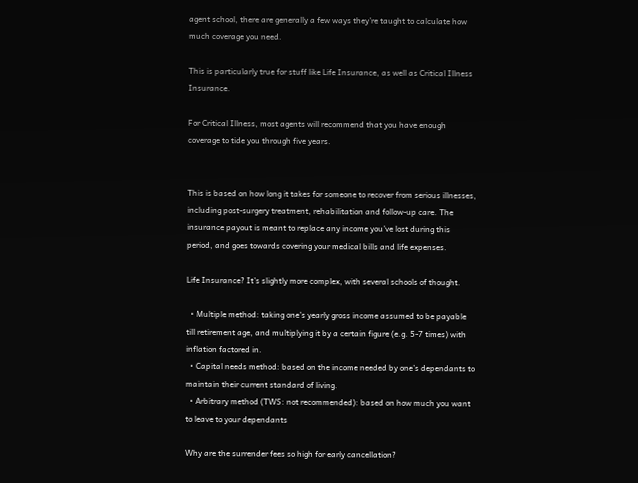agent school, there are generally a few ways they’re taught to calculate how much coverage you need.

This is particularly true for stuff like Life Insurance, as well as Critical Illness Insurance.

For Critical Illness, most agents will recommend that you have enough coverage to tide you through five years.


This is based on how long it takes for someone to recover from serious illnesses, including post-surgery treatment, rehabilitation and follow-up care. The insurance payout is meant to replace any income you’ve lost during this period, and goes towards covering your medical bills and life expenses.

Life Insurance? It’s slightly more complex, with several schools of thought.

  • Multiple method: taking one’s yearly gross income assumed to be payable till retirement age, and multiplying it by a certain figure (e.g. 5-7 times) with inflation factored in.
  • Capital needs method: based on the income needed by one’s dependants to maintain their current standard of living.
  • Arbitrary method (TWS: not recommended): based on how much you want to leave to your dependants

Why are the surrender fees so high for early cancellation?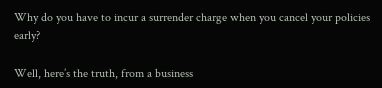Why do you have to incur a surrender charge when you cancel your policies early?

Well, here’s the truth, from a business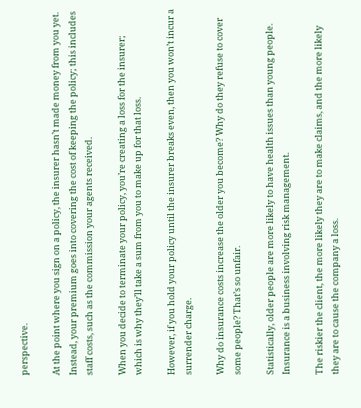perspective.

At the point where you sign on a policy, the insurer hasn’t made money from you yet. Instead, your premium goes into covering the cost of keeping the policy; this includes staff costs, such as the commission your agents received.

When you decide to terminate your policy, you’re creating a loss for the insurer; which is why they’ll take a sum from you to make up for that loss.

However, if you hold your policy until the insurer breaks even, then you won’t incur a surrender charge.

Why do insurance costs increase the older you become? Why do they refuse to cover some people? That’s so unfair.

Statistically, older people are more likely to have health issues than young people. Insurance is a business involving risk management.

The riskier the client, the more likely they are to make claims, and the more likely they are to cause the company a loss.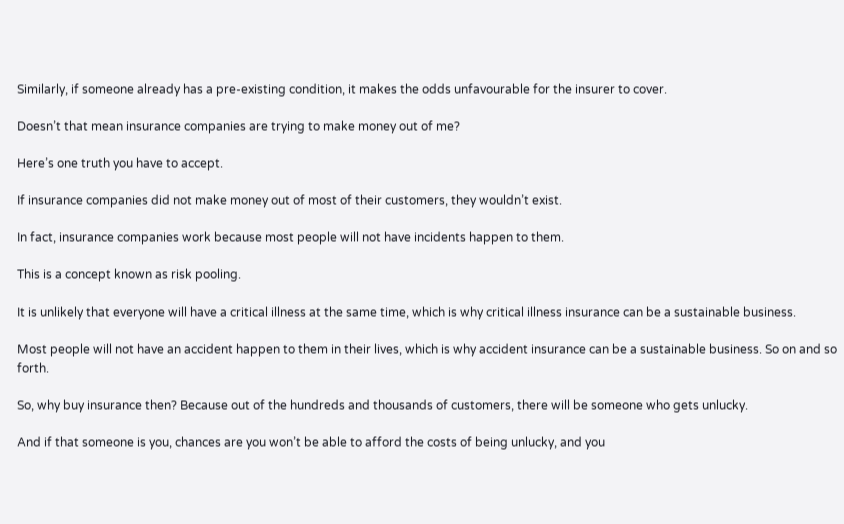Similarly, if someone already has a pre-existing condition, it makes the odds unfavourable for the insurer to cover.

Doesn’t that mean insurance companies are trying to make money out of me?

Here’s one truth you have to accept.

If insurance companies did not make money out of most of their customers, they wouldn’t exist.

In fact, insurance companies work because most people will not have incidents happen to them.

This is a concept known as risk pooling.

It is unlikely that everyone will have a critical illness at the same time, which is why critical illness insurance can be a sustainable business.

Most people will not have an accident happen to them in their lives, which is why accident insurance can be a sustainable business. So on and so forth.

So, why buy insurance then? Because out of the hundreds and thousands of customers, there will be someone who gets unlucky.

And if that someone is you, chances are you won’t be able to afford the costs of being unlucky, and you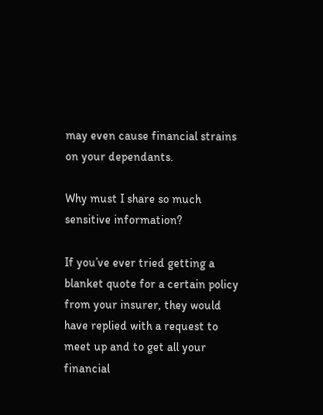may even cause financial strains on your dependants.

Why must I share so much sensitive information?

If you’ve ever tried getting a blanket quote for a certain policy from your insurer, they would have replied with a request to meet up and to get all your financial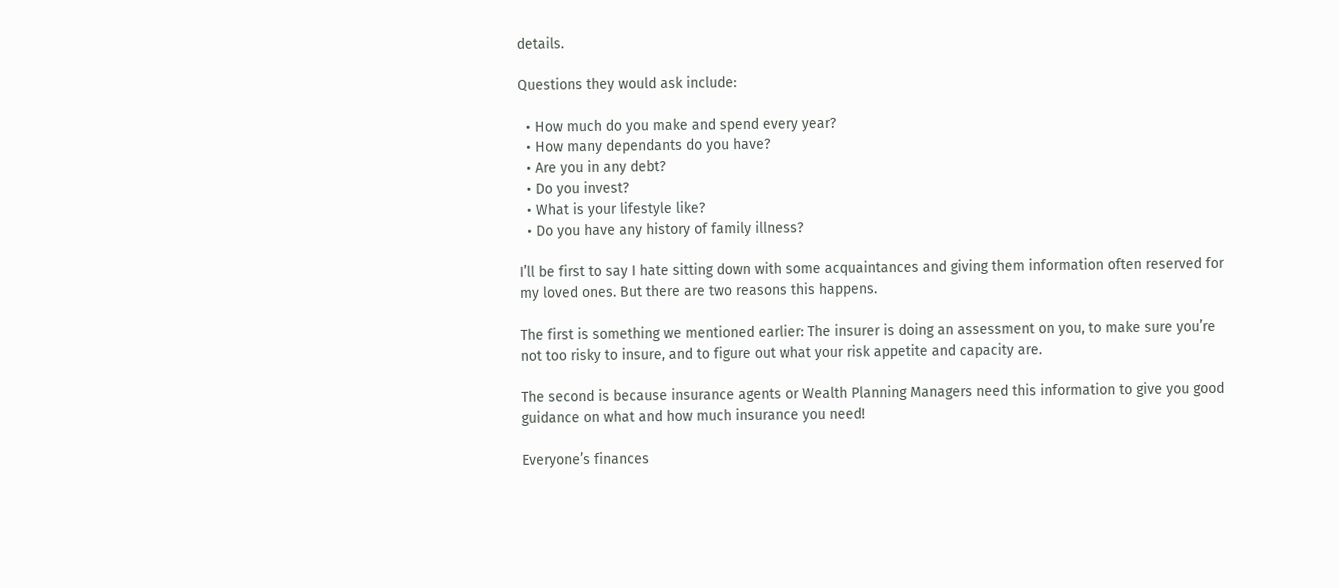details.

Questions they would ask include:

  • How much do you make and spend every year?
  • How many dependants do you have?
  • Are you in any debt?
  • Do you invest?
  • What is your lifestyle like?
  • Do you have any history of family illness?

I’ll be first to say I hate sitting down with some acquaintances and giving them information often reserved for my loved ones. But there are two reasons this happens.

The first is something we mentioned earlier: The insurer is doing an assessment on you, to make sure you’re not too risky to insure, and to figure out what your risk appetite and capacity are.

The second is because insurance agents or Wealth Planning Managers need this information to give you good guidance on what and how much insurance you need!

Everyone’s finances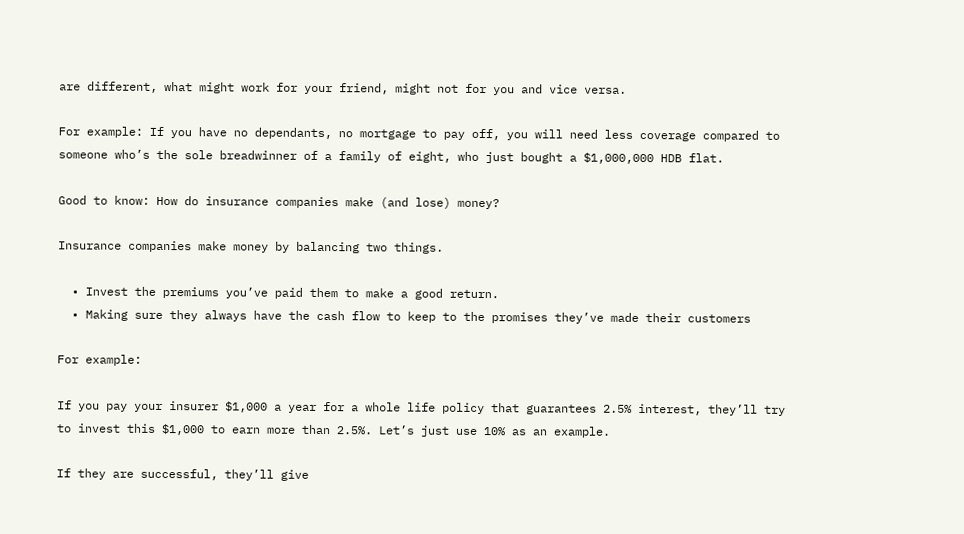are different, what might work for your friend, might not for you and vice versa.

For example: If you have no dependants, no mortgage to pay off, you will need less coverage compared to someone who’s the sole breadwinner of a family of eight, who just bought a $1,000,000 HDB flat.

Good to know: How do insurance companies make (and lose) money?

Insurance companies make money by balancing two things.

  • Invest the premiums you’ve paid them to make a good return.
  • Making sure they always have the cash flow to keep to the promises they’ve made their customers

For example:

If you pay your insurer $1,000 a year for a whole life policy that guarantees 2.5% interest, they’ll try to invest this $1,000 to earn more than 2.5%. Let’s just use 10% as an example.

If they are successful, they’ll give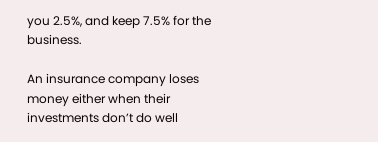you 2.5%, and keep 7.5% for the business.

An insurance company loses money either when their investments don’t do well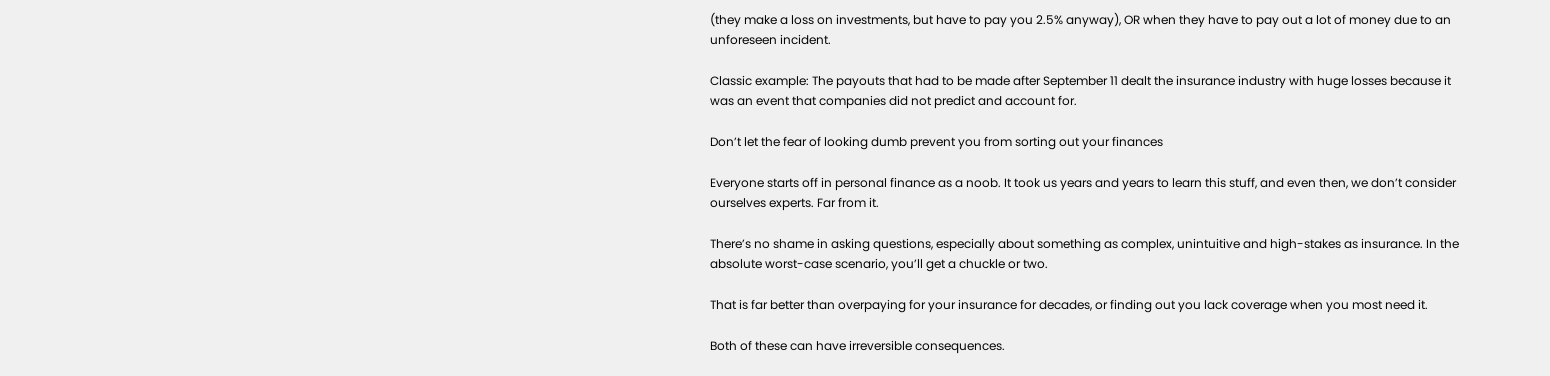(they make a loss on investments, but have to pay you 2.5% anyway), OR when they have to pay out a lot of money due to an unforeseen incident.

Classic example: The payouts that had to be made after September 11 dealt the insurance industry with huge losses because it was an event that companies did not predict and account for.

Don’t let the fear of looking dumb prevent you from sorting out your finances

Everyone starts off in personal finance as a noob. It took us years and years to learn this stuff, and even then, we don’t consider ourselves experts. Far from it.

There’s no shame in asking questions, especially about something as complex, unintuitive and high-stakes as insurance. In the absolute worst-case scenario, you’ll get a chuckle or two.

That is far better than overpaying for your insurance for decades, or finding out you lack coverage when you most need it.

Both of these can have irreversible consequences.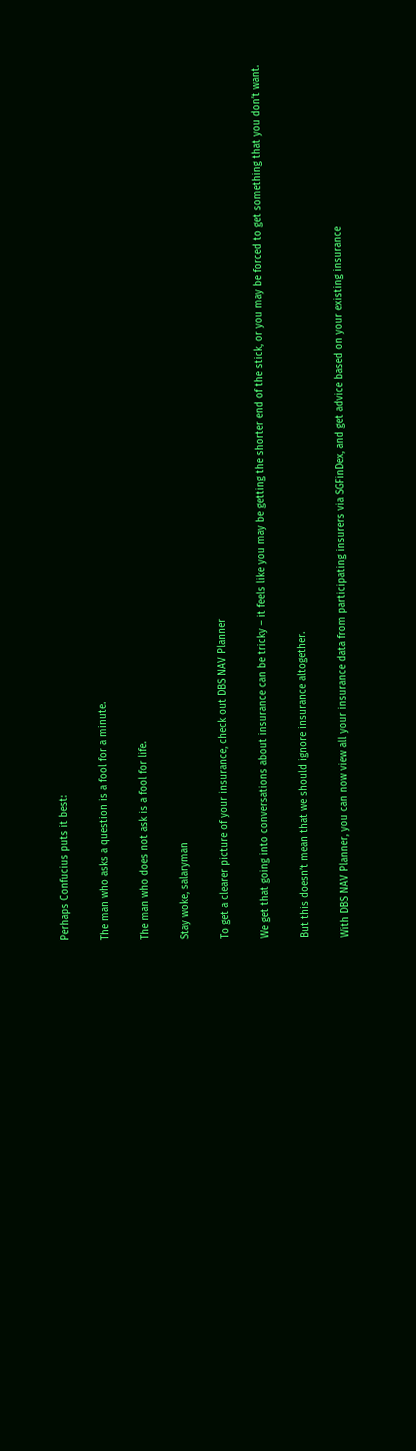Perhaps Confucius puts it best:

The man who asks a question is a fool for a minute.

The man who does not ask is a fool for life.

Stay woke, salaryman

To get a clearer picture of your insurance, check out DBS NAV Planner

We get that going into conversations about insurance can be tricky – it feels like you may be getting the shorter end of the stick, or you may be forced to get something that you don’t want.

But this doesn’t mean that we should ignore insurance altogether.

With DBS NAV Planner, you can now view all your insurance data from participating insurers via SGFinDex, and get advice based on your existing insurance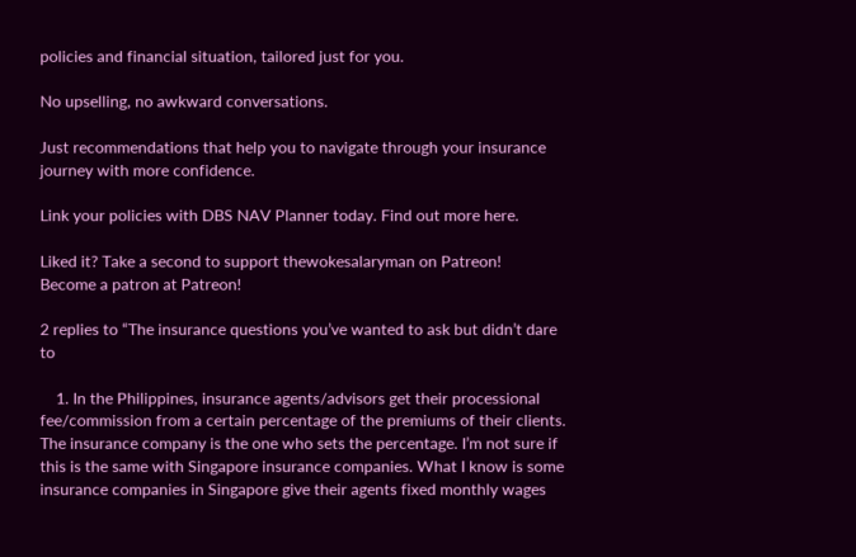policies and financial situation, tailored just for you.

No upselling, no awkward conversations.

Just recommendations that help you to navigate through your insurance journey with more confidence.

Link your policies with DBS NAV Planner today. Find out more here.

Liked it? Take a second to support thewokesalaryman on Patreon!
Become a patron at Patreon!

2 replies to “The insurance questions you’ve wanted to ask but didn’t dare to

    1. In the Philippines, insurance agents/advisors get their processional fee/commission from a certain percentage of the premiums of their clients. The insurance company is the one who sets the percentage. I’m not sure if this is the same with Singapore insurance companies. What I know is some insurance companies in Singapore give their agents fixed monthly wages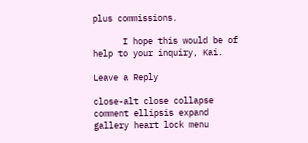plus commissions.

      I hope this would be of help to your inquiry, Kai.

Leave a Reply

close-alt close collapse comment ellipsis expand gallery heart lock menu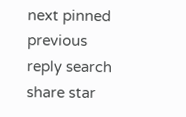next pinned previous reply search share star